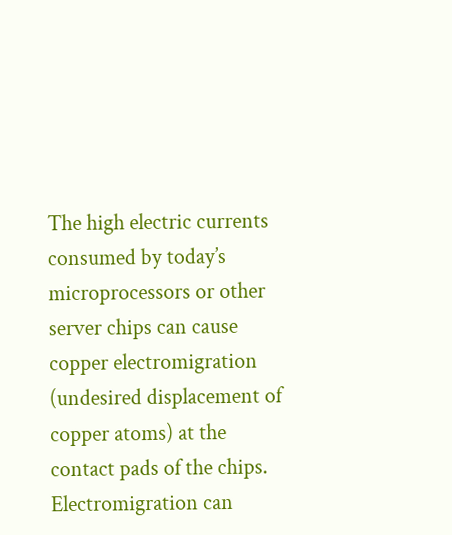The high electric currents consumed by today’s microprocessors or other server chips can cause copper electromigration (undesired displacement of copper atoms) at the contact pads of the chips. Electromigration can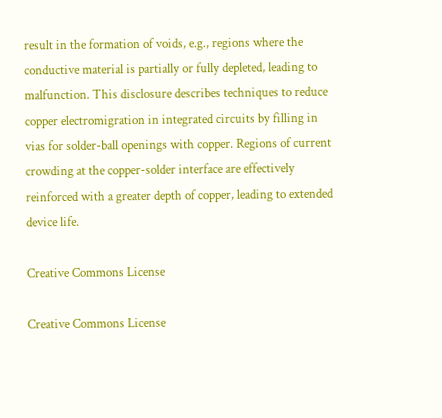result in the formation of voids, e.g., regions where the conductive material is partially or fully depleted, leading to malfunction. This disclosure describes techniques to reduce copper electromigration in integrated circuits by filling in vias for solder-ball openings with copper. Regions of current crowding at the copper-solder interface are effectively reinforced with a greater depth of copper, leading to extended device life.

Creative Commons License

Creative Commons License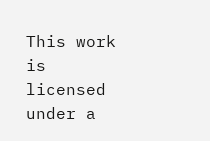This work is licensed under a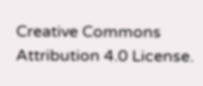Creative Commons Attribution 4.0 License.